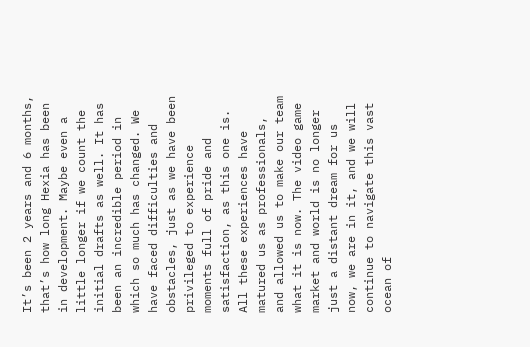It’s been 2 years and 6 months, that’s how long Hexia has been in development. Maybe even a little longer if we count the initial drafts as well. It has been an incredible period in which so much has changed. We have faced difficulties and obstacles, just as we have been privileged to experience moments full of pride and satisfaction, as this one is.
All these experiences have matured us as professionals, and allowed us to make our team what it is now. The video game market and world is no longer just a distant dream for us now, we are in it, and we will continue to navigate this vast ocean of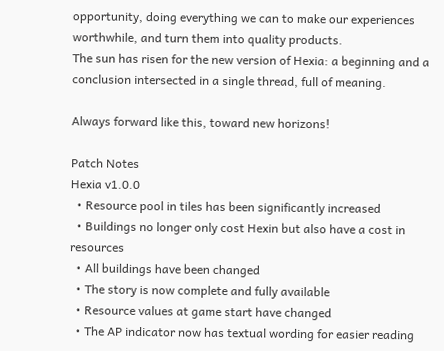opportunity, doing everything we can to make our experiences worthwhile, and turn them into quality products.
The sun has risen for the new version of Hexia: a beginning and a conclusion intersected in a single thread, full of meaning.

Always forward like this, toward new horizons!

Patch Notes
Hexia v1.0.0
  • Resource pool in tiles has been significantly increased
  • Buildings no longer only cost Hexin but also have a cost in resources
  • All buildings have been changed
  • The story is now complete and fully available
  • Resource values at game start have changed
  • The AP indicator now has textual wording for easier reading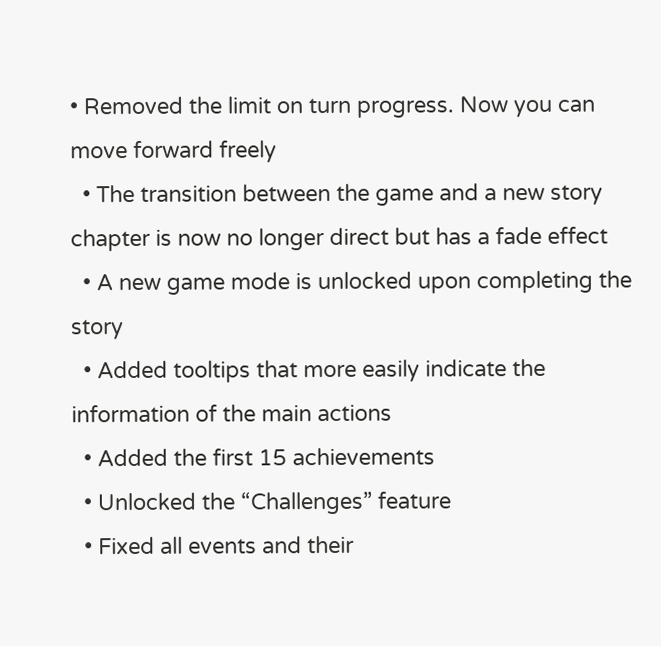• Removed the limit on turn progress. Now you can move forward freely
  • The transition between the game and a new story chapter is now no longer direct but has a fade effect
  • A new game mode is unlocked upon completing the story
  • Added tooltips that more easily indicate the information of the main actions
  • Added the first 15 achievements
  • Unlocked the “Challenges” feature
  • Fixed all events and their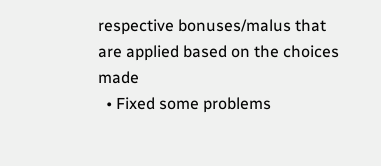respective bonuses/malus that are applied based on the choices made
  • Fixed some problems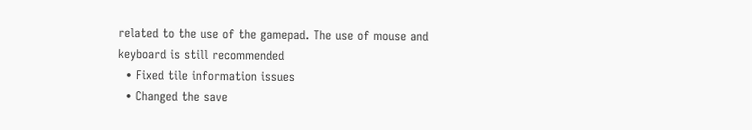related to the use of the gamepad. The use of mouse and keyboard is still recommended
  • Fixed tile information issues
  • Changed the save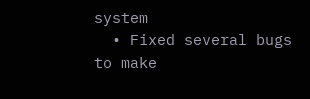system
  • Fixed several bugs to make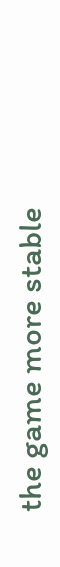the game more stable